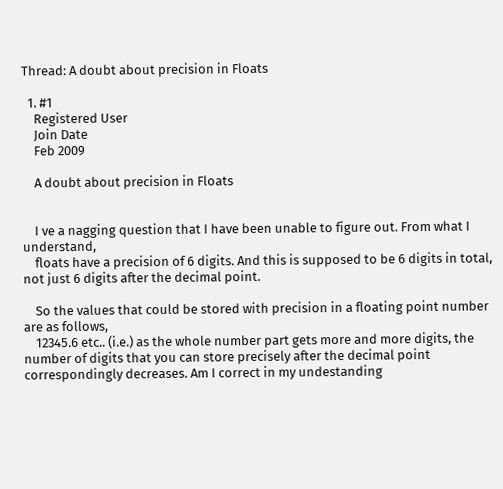Thread: A doubt about precision in Floats

  1. #1
    Registered User
    Join Date
    Feb 2009

    A doubt about precision in Floats


    I ve a nagging question that I have been unable to figure out. From what I understand,
    floats have a precision of 6 digits. And this is supposed to be 6 digits in total, not just 6 digits after the decimal point.

    So the values that could be stored with precision in a floating point number are as follows,
    12345.6 etc.. (i.e.) as the whole number part gets more and more digits, the number of digits that you can store precisely after the decimal point correspondingly decreases. Am I correct in my undestanding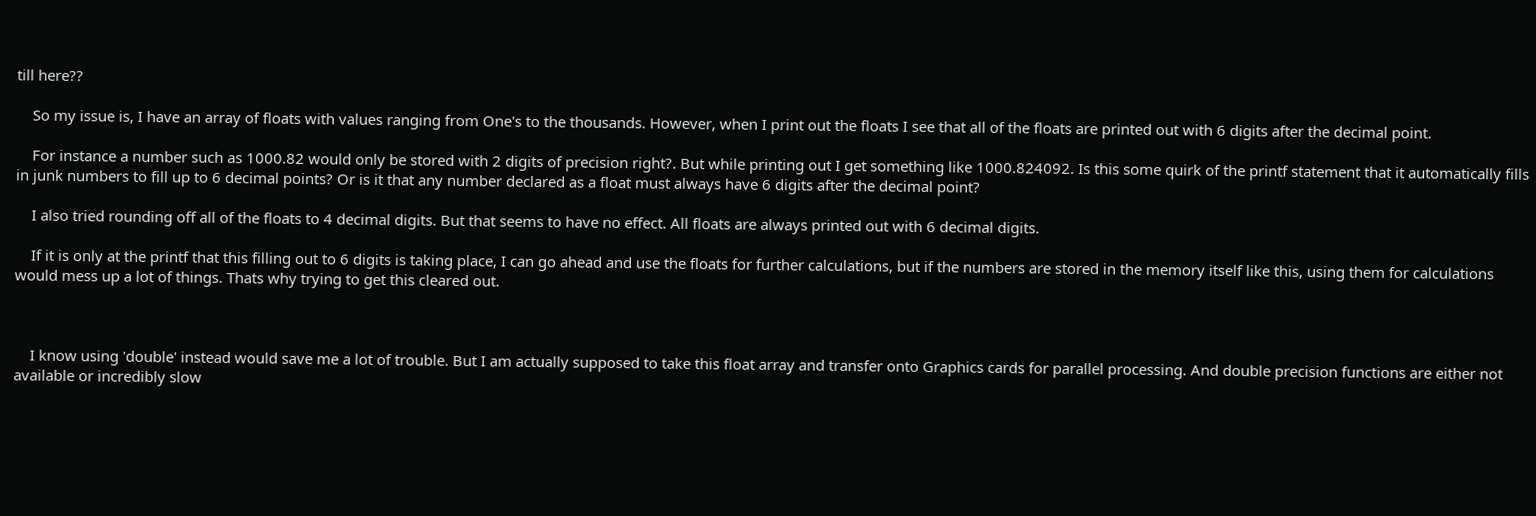till here??

    So my issue is, I have an array of floats with values ranging from One's to the thousands. However, when I print out the floats I see that all of the floats are printed out with 6 digits after the decimal point.

    For instance a number such as 1000.82 would only be stored with 2 digits of precision right?. But while printing out I get something like 1000.824092. Is this some quirk of the printf statement that it automatically fills in junk numbers to fill up to 6 decimal points? Or is it that any number declared as a float must always have 6 digits after the decimal point?

    I also tried rounding off all of the floats to 4 decimal digits. But that seems to have no effect. All floats are always printed out with 6 decimal digits.

    If it is only at the printf that this filling out to 6 digits is taking place, I can go ahead and use the floats for further calculations, but if the numbers are stored in the memory itself like this, using them for calculations would mess up a lot of things. Thats why trying to get this cleared out.



    I know using 'double' instead would save me a lot of trouble. But I am actually supposed to take this float array and transfer onto Graphics cards for parallel processing. And double precision functions are either not available or incredibly slow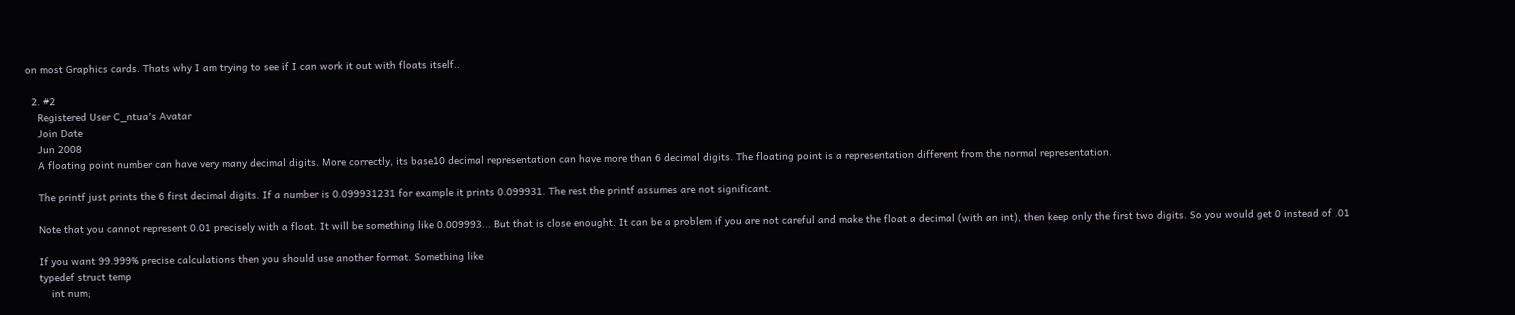on most Graphics cards. Thats why I am trying to see if I can work it out with floats itself..

  2. #2
    Registered User C_ntua's Avatar
    Join Date
    Jun 2008
    A floating point number can have very many decimal digits. More correctly, its base10 decimal representation can have more than 6 decimal digits. The floating point is a representation different from the normal representation.

    The printf just prints the 6 first decimal digits. If a number is 0.099931231 for example it prints 0.099931. The rest the printf assumes are not significant.

    Note that you cannot represent 0.01 precisely with a float. It will be something like 0.009993... But that is close enought. It can be a problem if you are not careful and make the float a decimal (with an int), then keep only the first two digits. So you would get 0 instead of .01

    If you want 99.999% precise calculations then you should use another format. Something like
    typedef struct temp
        int num;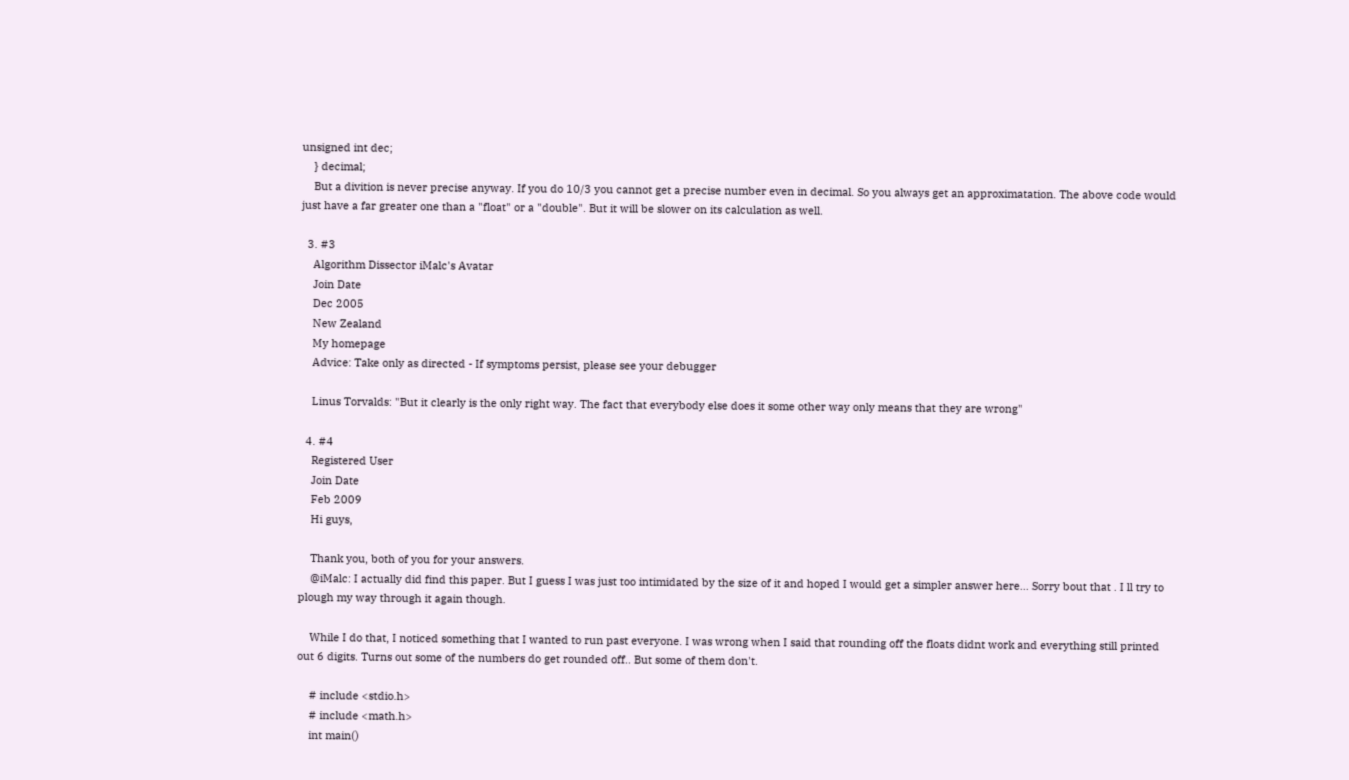unsigned int dec;
    } decimal;
    But a divition is never precise anyway. If you do 10/3 you cannot get a precise number even in decimal. So you always get an approximatation. The above code would just have a far greater one than a "float" or a "double". But it will be slower on its calculation as well.

  3. #3
    Algorithm Dissector iMalc's Avatar
    Join Date
    Dec 2005
    New Zealand
    My homepage
    Advice: Take only as directed - If symptoms persist, please see your debugger

    Linus Torvalds: "But it clearly is the only right way. The fact that everybody else does it some other way only means that they are wrong"

  4. #4
    Registered User
    Join Date
    Feb 2009
    Hi guys,

    Thank you, both of you for your answers.
    @iMalc: I actually did find this paper. But I guess I was just too intimidated by the size of it and hoped I would get a simpler answer here... Sorry bout that . I ll try to plough my way through it again though.

    While I do that, I noticed something that I wanted to run past everyone. I was wrong when I said that rounding off the floats didnt work and everything still printed out 6 digits. Turns out some of the numbers do get rounded off.. But some of them don't.

    # include <stdio.h>
    # include <math.h>
    int main()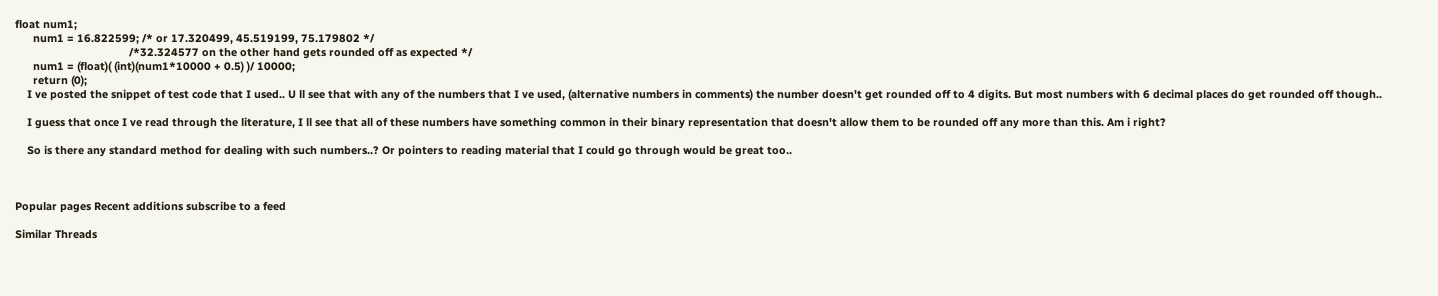float num1;
      num1 = 16.822599; /* or 17.320499, 45.519199, 75.179802 */
                                      /*32.324577 on the other hand gets rounded off as expected */
      num1 = (float)( (int)(num1*10000 + 0.5) )/ 10000;
      return (0);
    I ve posted the snippet of test code that I used.. U ll see that with any of the numbers that I ve used, (alternative numbers in comments) the number doesn't get rounded off to 4 digits. But most numbers with 6 decimal places do get rounded off though..

    I guess that once I ve read through the literature, I ll see that all of these numbers have something common in their binary representation that doesn't allow them to be rounded off any more than this. Am i right?

    So is there any standard method for dealing with such numbers..? Or pointers to reading material that I could go through would be great too..



Popular pages Recent additions subscribe to a feed

Similar Threads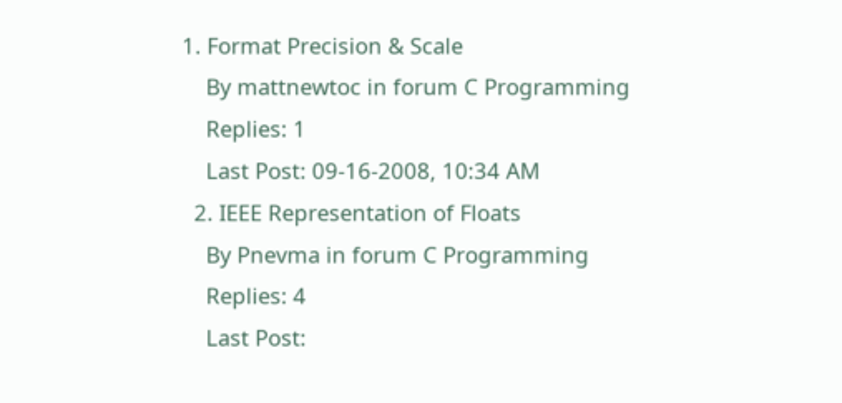1. Format Precision & Scale
    By mattnewtoc in forum C Programming
    Replies: 1
    Last Post: 09-16-2008, 10:34 AM
  2. IEEE Representation of Floats
    By Pnevma in forum C Programming
    Replies: 4
    Last Post: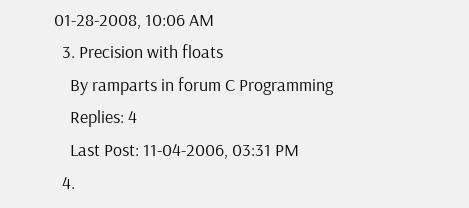01-28-2008, 10:06 AM
  3. Precision with floats
    By ramparts in forum C Programming
    Replies: 4
    Last Post: 11-04-2006, 03:31 PM
  4.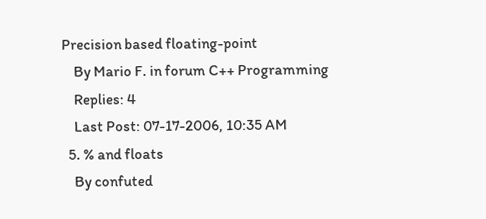Precision based floating-point
    By Mario F. in forum C++ Programming
    Replies: 4
    Last Post: 07-17-2006, 10:35 AM
  5. % and floats
    By confuted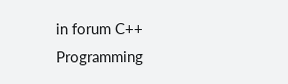in forum C++ Programming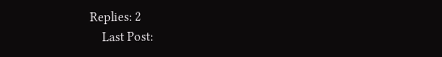Replies: 2
    Last Post: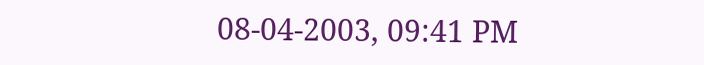08-04-2003, 09:41 PM